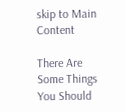skip to Main Content

There Are Some Things You Should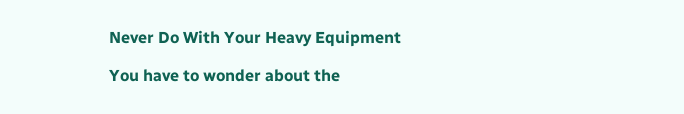Never Do With Your Heavy Equipment

You have to wonder about the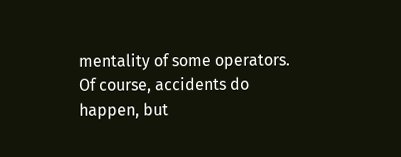mentality of some operators. Of course, accidents do happen, but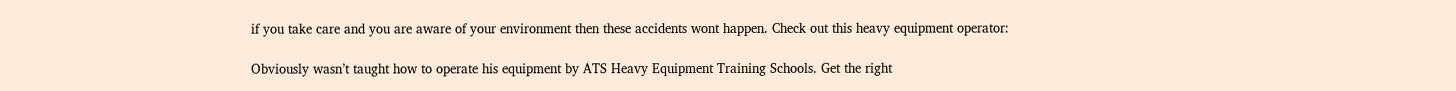if you take care and you are aware of your environment then these accidents wont happen. Check out this heavy equipment operator:

Obviously wasn’t taught how to operate his equipment by ATS Heavy Equipment Training Schools. Get the right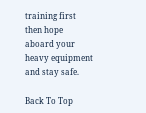training first then hope aboard your heavy equipment and stay safe.

Back To Top